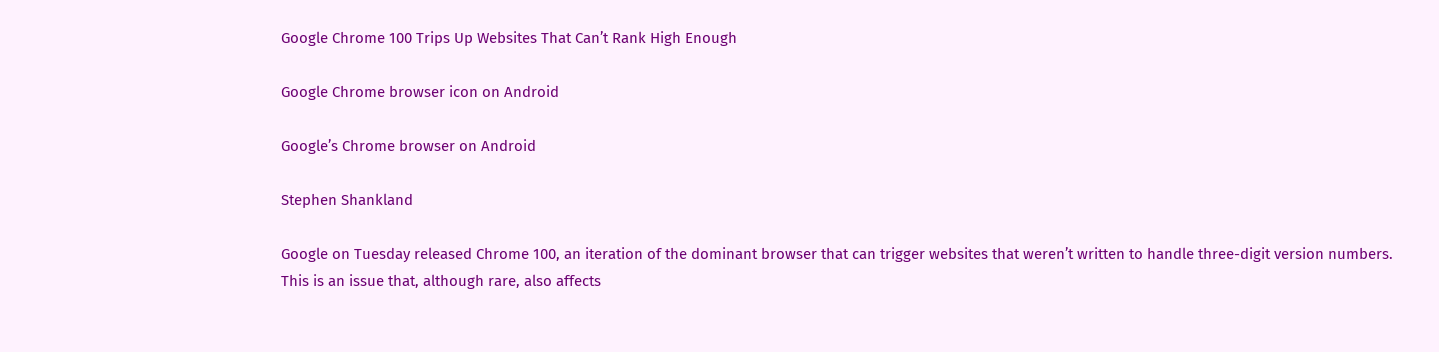Google Chrome 100 Trips Up Websites That Can’t Rank High Enough

Google Chrome browser icon on Android

Google’s Chrome browser on Android

Stephen Shankland

Google on Tuesday released Chrome 100, an iteration of the dominant browser that can trigger websites that weren’t written to handle three-digit version numbers. This is an issue that, although rare, also affects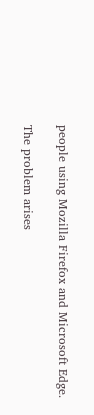people using Mozilla Firefox and Microsoft Edge.

The problem arises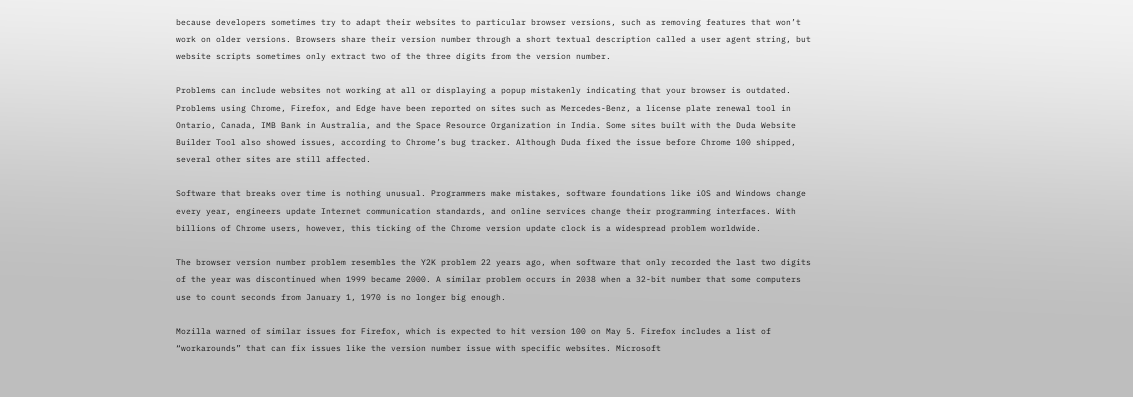because developers sometimes try to adapt their websites to particular browser versions, such as removing features that won’t work on older versions. Browsers share their version number through a short textual description called a user agent string, but website scripts sometimes only extract two of the three digits from the version number.

Problems can include websites not working at all or displaying a popup mistakenly indicating that your browser is outdated. Problems using Chrome, Firefox, and Edge have been reported on sites such as Mercedes-Benz, a license plate renewal tool in Ontario, Canada, IMB Bank in Australia, and the Space Resource Organization in India. Some sites built with the Duda Website Builder Tool also showed issues, according to Chrome’s bug tracker. Although Duda fixed the issue before Chrome 100 shipped, several other sites are still affected.

Software that breaks over time is nothing unusual. Programmers make mistakes, software foundations like iOS and Windows change every year, engineers update Internet communication standards, and online services change their programming interfaces. With billions of Chrome users, however, this ticking of the Chrome version update clock is a widespread problem worldwide.

The browser version number problem resembles the Y2K problem 22 years ago, when software that only recorded the last two digits of the year was discontinued when 1999 became 2000. A similar problem occurs in 2038 when a 32-bit number that some computers use to count seconds from January 1, 1970 is no longer big enough.

Mozilla warned of similar issues for Firefox, which is expected to hit version 100 on May 5. Firefox includes a list of “workarounds” that can fix issues like the version number issue with specific websites. Microsoft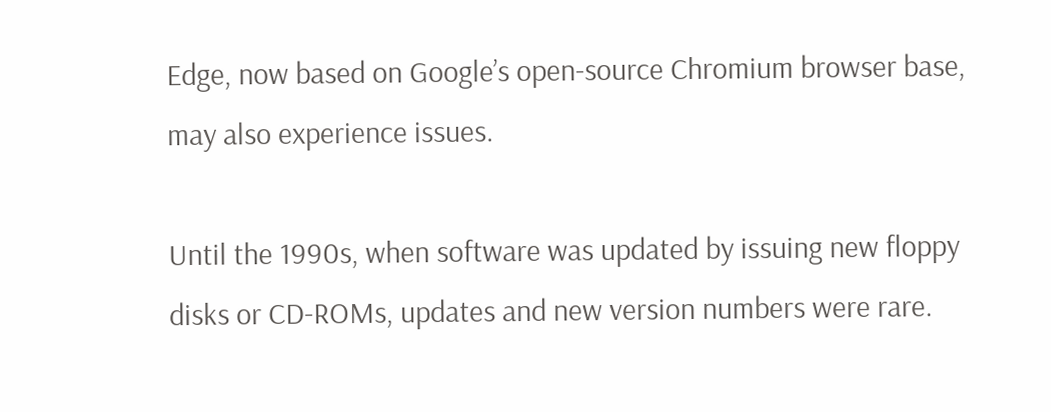Edge, now based on Google’s open-source Chromium browser base, may also experience issues.

Until the 1990s, when software was updated by issuing new floppy disks or CD-ROMs, updates and new version numbers were rare.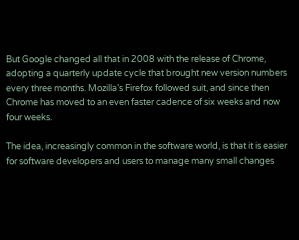But Google changed all that in 2008 with the release of Chrome, adopting a quarterly update cycle that brought new version numbers every three months. Mozilla’s Firefox followed suit, and since then Chrome has moved to an even faster cadence of six weeks and now four weeks.

The idea, increasingly common in the software world, is that it is easier for software developers and users to manage many small changes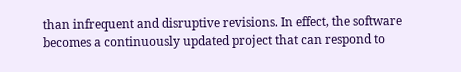than infrequent and disruptive revisions. In effect, the software becomes a continuously updated project that can respond to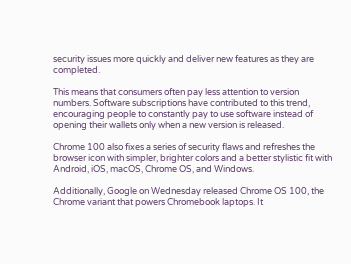security issues more quickly and deliver new features as they are completed.

This means that consumers often pay less attention to version numbers. Software subscriptions have contributed to this trend, encouraging people to constantly pay to use software instead of opening their wallets only when a new version is released.

Chrome 100 also fixes a series of security flaws and refreshes the browser icon with simpler, brighter colors and a better stylistic fit with Android, iOS, macOS, Chrome OS, and Windows.

Additionally, Google on Wednesday released Chrome OS 100, the Chrome variant that powers Chromebook laptops. It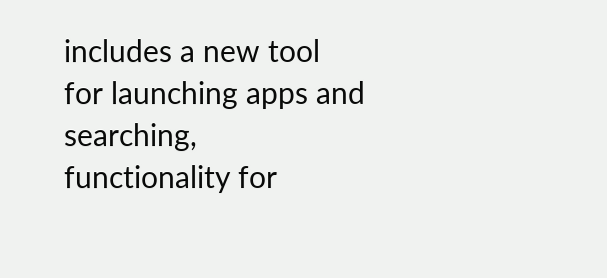includes a new tool for launching apps and searching, functionality for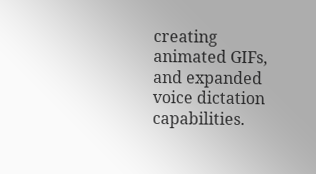creating animated GIFs, and expanded voice dictation capabilities.